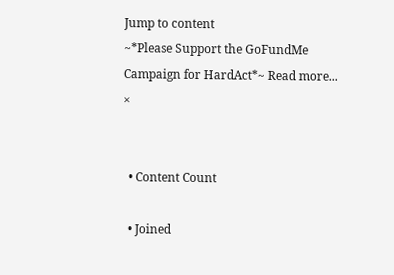Jump to content
~*Please Support the GoFundMe Campaign for HardAct*~ Read more... ×


  • Content Count

  • Joined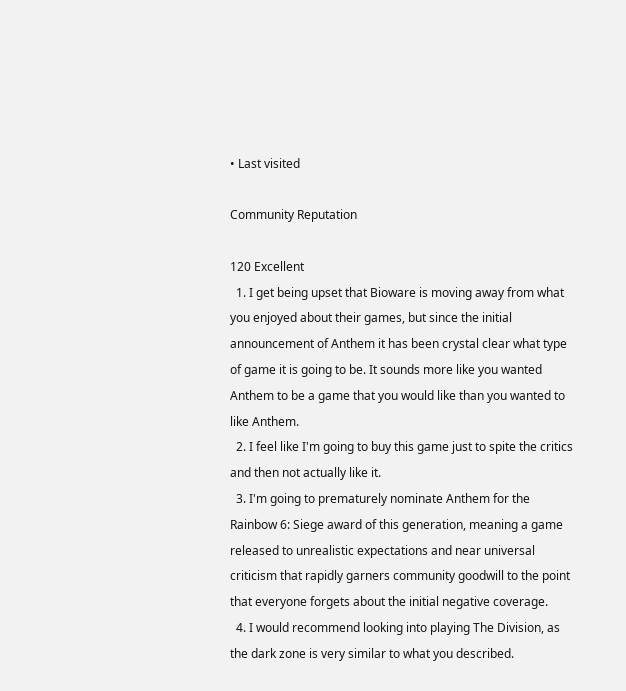• Last visited

Community Reputation

120 Excellent
  1. I get being upset that Bioware is moving away from what you enjoyed about their games, but since the initial announcement of Anthem it has been crystal clear what type of game it is going to be. It sounds more like you wanted Anthem to be a game that you would like than you wanted to like Anthem.
  2. I feel like I'm going to buy this game just to spite the critics and then not actually like it.
  3. I'm going to prematurely nominate Anthem for the Rainbow 6: Siege award of this generation, meaning a game released to unrealistic expectations and near universal criticism that rapidly garners community goodwill to the point that everyone forgets about the initial negative coverage.
  4. I would recommend looking into playing The Division, as the dark zone is very similar to what you described.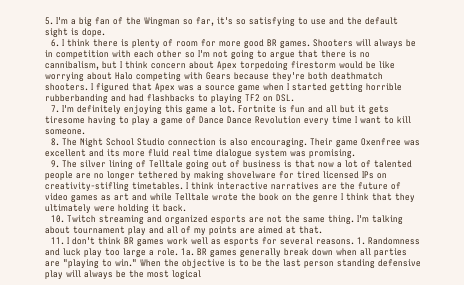5. I'm a big fan of the Wingman so far, it's so satisfying to use and the default sight is dope.
  6. I think there is plenty of room for more good BR games. Shooters will always be in competition with each other so I'm not going to argue that there is no cannibalism, but I think concern about Apex torpedoing firestorm would be like worrying about Halo competing with Gears because they're both deathmatch shooters. I figured that Apex was a source game when I started getting horrible rubberbanding and had flashbacks to playing TF2 on DSL.
  7. I'm definitely enjoying this game a lot. Fortnite is fun and all but it gets tiresome having to play a game of Dance Dance Revolution every time I want to kill someone.
  8. The Night School Studio connection is also encouraging. Their game Oxenfree was excellent and its more fluid real time dialogue system was promising.
  9. The silver lining of Telltale going out of business is that now a lot of talented people are no longer tethered by making shovelware for tired licensed IPs on creativity-stifling timetables. I think interactive narratives are the future of video games as art and while Telltale wrote the book on the genre I think that they ultimately were holding it back.
  10. Twitch streaming and organized esports are not the same thing. I'm talking about tournament play and all of my points are aimed at that.
  11. I don't think BR games work well as esports for several reasons. 1. Randomness and luck play too large a role. 1a. BR games generally break down when all parties are "playing to win." When the objective is to be the last person standing defensive play will always be the most logical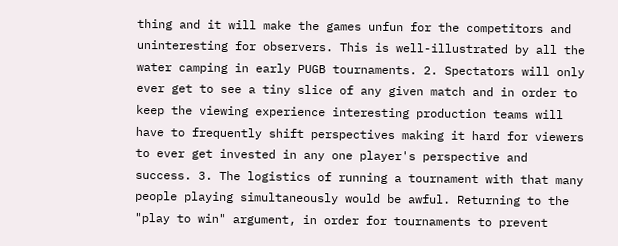thing and it will make the games unfun for the competitors and uninteresting for observers. This is well-illustrated by all the water camping in early PUGB tournaments. 2. Spectators will only ever get to see a tiny slice of any given match and in order to keep the viewing experience interesting production teams will have to frequently shift perspectives making it hard for viewers to ever get invested in any one player's perspective and success. 3. The logistics of running a tournament with that many people playing simultaneously would be awful. Returning to the "play to win" argument, in order for tournaments to prevent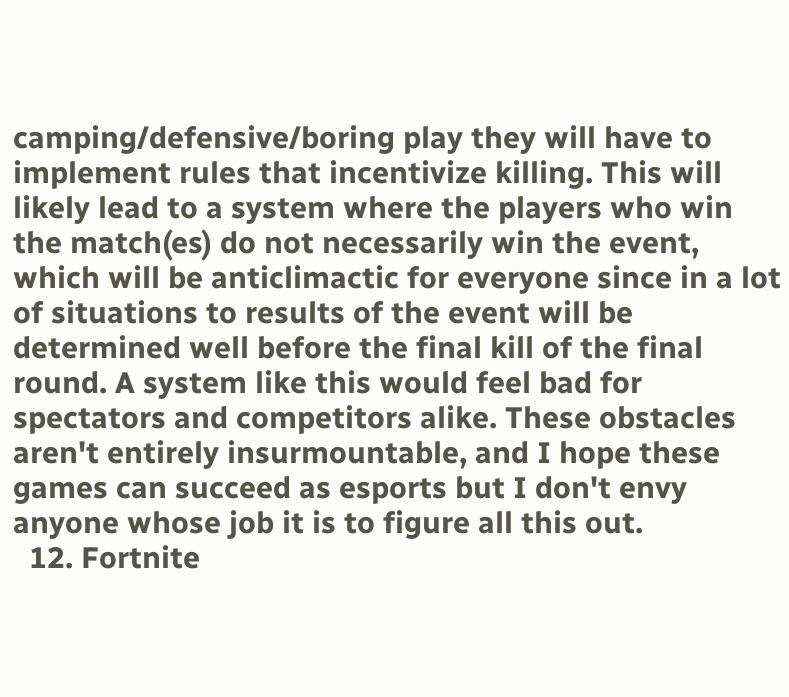camping/defensive/boring play they will have to implement rules that incentivize killing. This will likely lead to a system where the players who win the match(es) do not necessarily win the event, which will be anticlimactic for everyone since in a lot of situations to results of the event will be determined well before the final kill of the final round. A system like this would feel bad for spectators and competitors alike. These obstacles aren't entirely insurmountable, and I hope these games can succeed as esports but I don't envy anyone whose job it is to figure all this out.
  12. Fortnite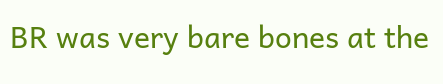BR was very bare bones at the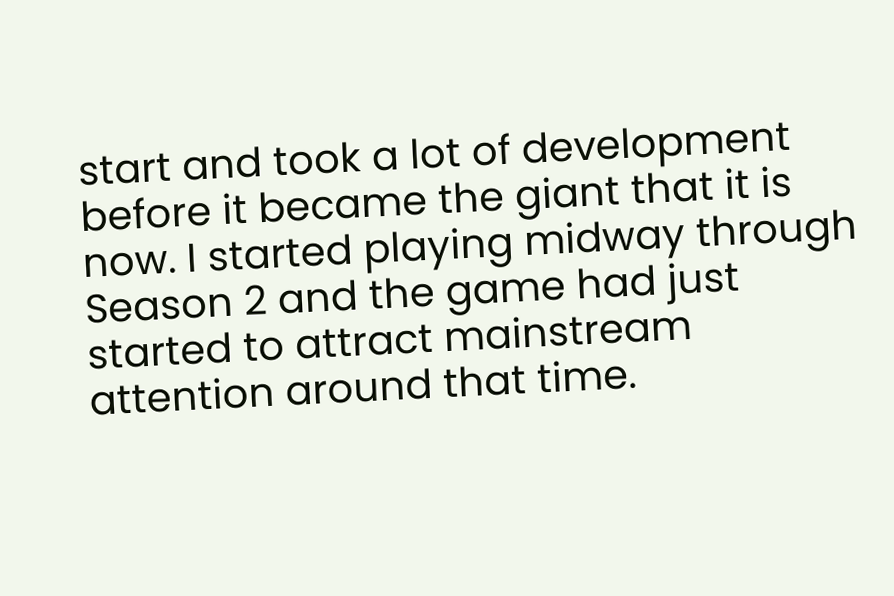start and took a lot of development before it became the giant that it is now. I started playing midway through Season 2 and the game had just started to attract mainstream attention around that time.